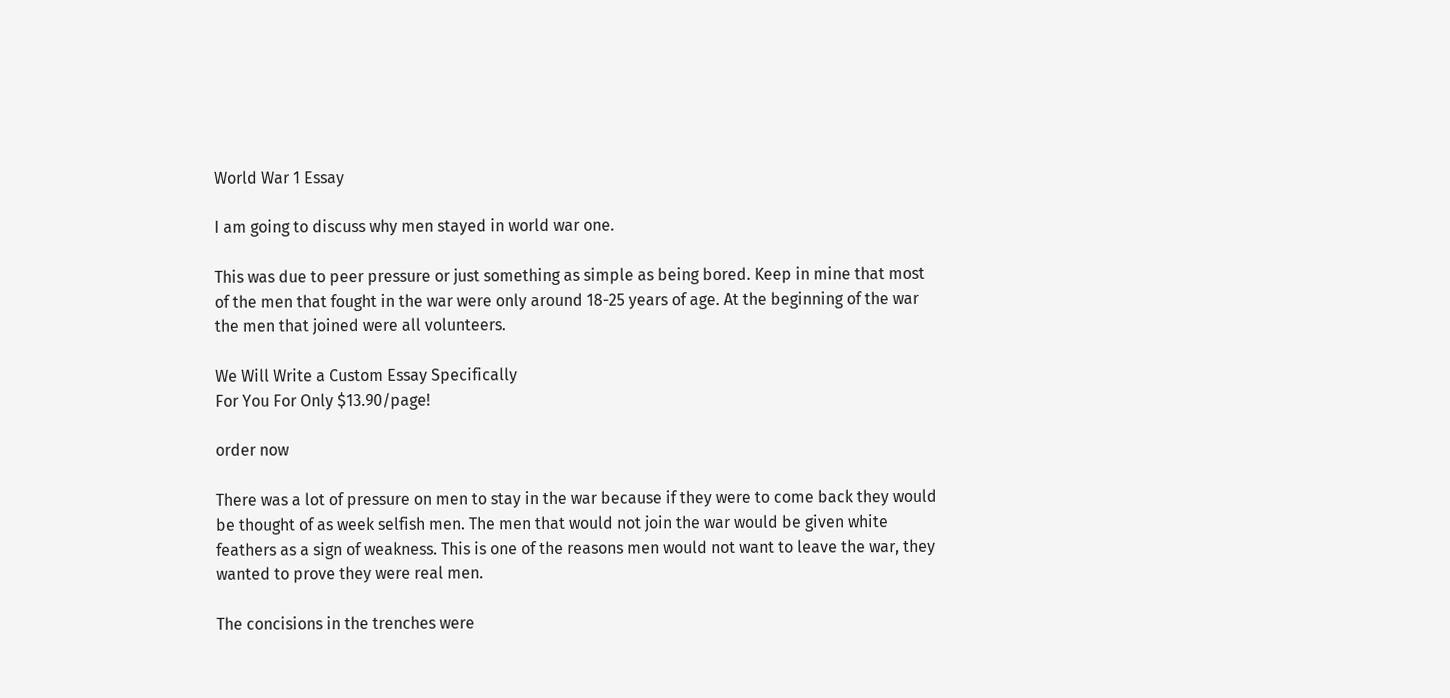World War 1 Essay

I am going to discuss why men stayed in world war one.

This was due to peer pressure or just something as simple as being bored. Keep in mine that most of the men that fought in the war were only around 18-25 years of age. At the beginning of the war the men that joined were all volunteers.

We Will Write a Custom Essay Specifically
For You For Only $13.90/page!

order now

There was a lot of pressure on men to stay in the war because if they were to come back they would be thought of as week selfish men. The men that would not join the war would be given white feathers as a sign of weakness. This is one of the reasons men would not want to leave the war, they wanted to prove they were real men.

The concisions in the trenches were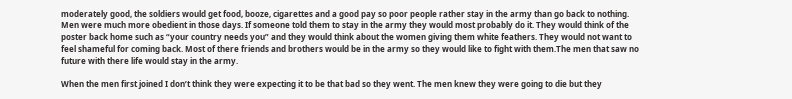moderately good, the soldiers would get food, booze, cigarettes and a good pay so poor people rather stay in the army than go back to nothing. Men were much more obedient in those days. If someone told them to stay in the army they would most probably do it. They would think of the poster back home such as “your country needs you” and they would think about the women giving them white feathers. They would not want to feel shameful for coming back. Most of there friends and brothers would be in the army so they would like to fight with them.The men that saw no future with there life would stay in the army.

When the men first joined I don’t think they were expecting it to be that bad so they went. The men knew they were going to die but they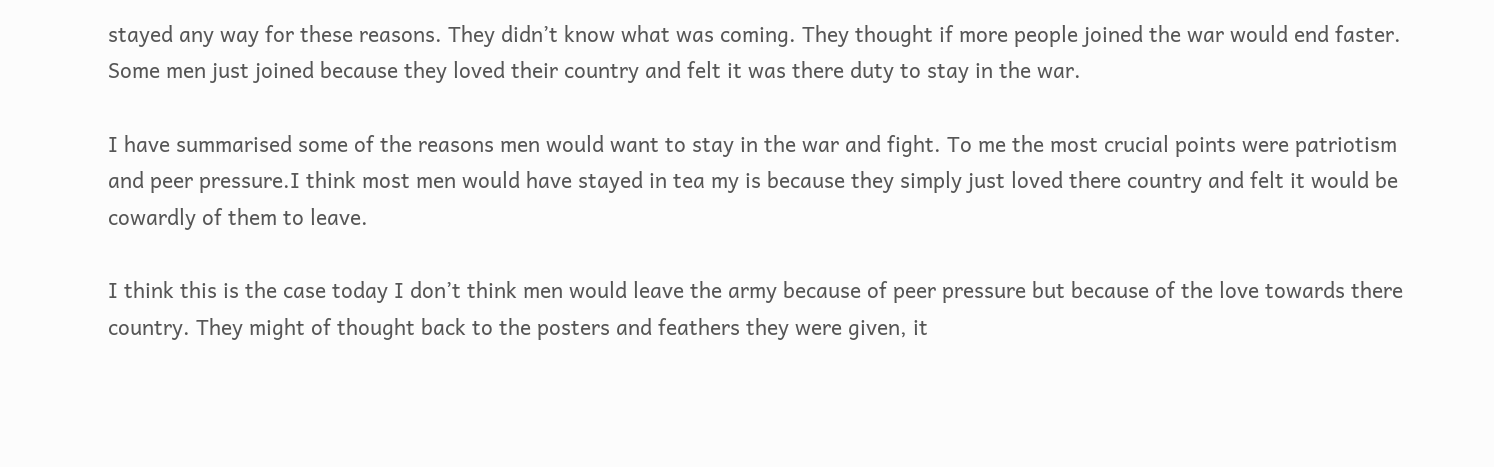stayed any way for these reasons. They didn’t know what was coming. They thought if more people joined the war would end faster. Some men just joined because they loved their country and felt it was there duty to stay in the war.

I have summarised some of the reasons men would want to stay in the war and fight. To me the most crucial points were patriotism and peer pressure.I think most men would have stayed in tea my is because they simply just loved there country and felt it would be cowardly of them to leave.

I think this is the case today I don’t think men would leave the army because of peer pressure but because of the love towards there country. They might of thought back to the posters and feathers they were given, it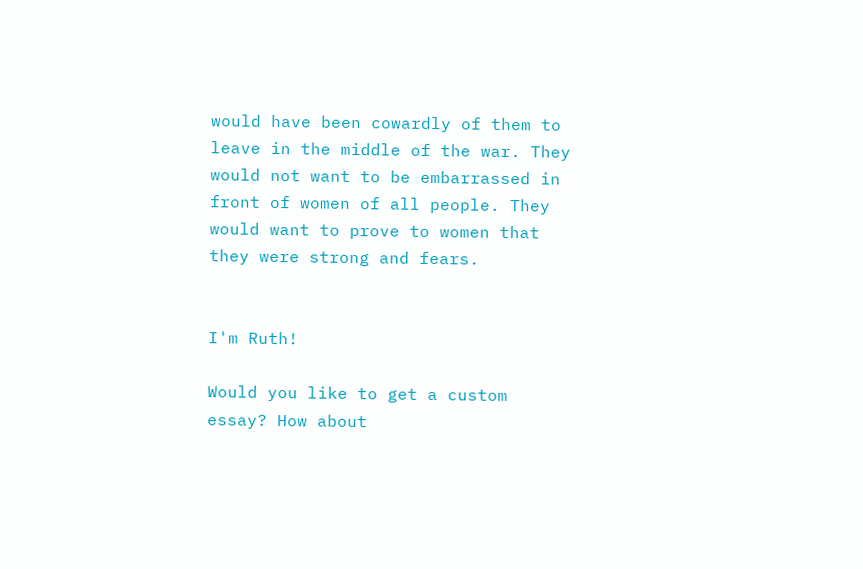would have been cowardly of them to leave in the middle of the war. They would not want to be embarrassed in front of women of all people. They would want to prove to women that they were strong and fears.


I'm Ruth!

Would you like to get a custom essay? How about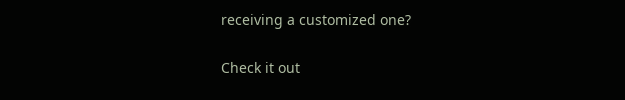receiving a customized one?

Check it out